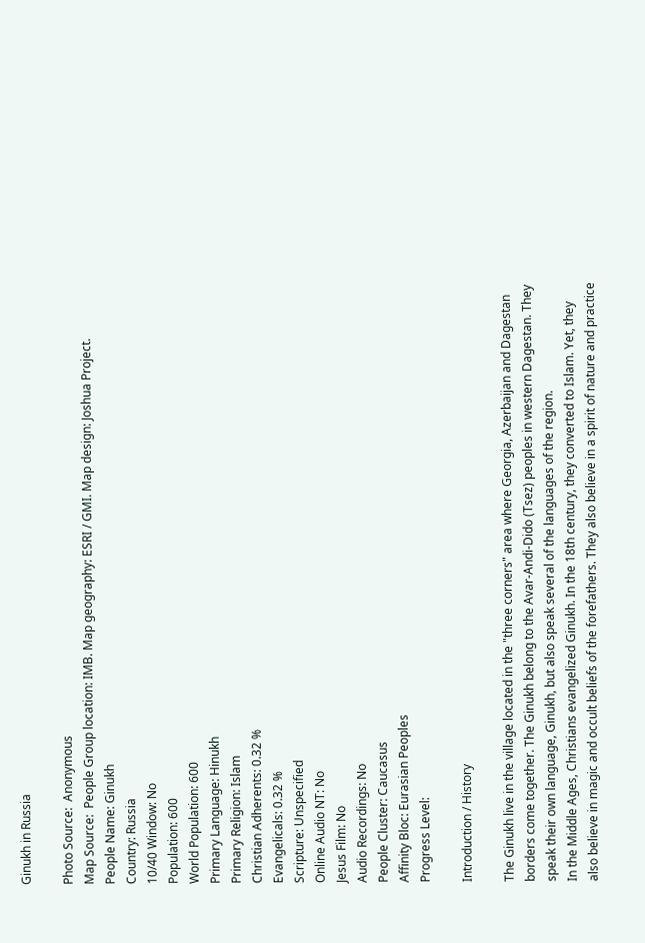Ginukh in Russia

Photo Source:  Anonymous
Map Source:  People Group location: IMB. Map geography: ESRI / GMI. Map design: Joshua Project.
People Name: Ginukh
Country: Russia
10/40 Window: No
Population: 600
World Population: 600
Primary Language: Hinukh
Primary Religion: Islam
Christian Adherents: 0.32 %
Evangelicals: 0.32 %
Scripture: Unspecified
Online Audio NT: No
Jesus Film: No
Audio Recordings: No
People Cluster: Caucasus
Affinity Bloc: Eurasian Peoples
Progress Level:

Introduction / History

The Ginukh live in the village located in the "three corners" area where Georgia, Azerbaijan and Dagestan borders come together. The Ginukh belong to the Avar-Andi-Dido (Tsez) peoples in western Dagestan. They speak their own language, Ginukh, but also speak several of the languages of the region.
In the Middle Ages, Christians evangelized Ginukh. In the 18th century, they converted to Islam. Yet, they also believe in magic and occult beliefs of the forefathers. They also believe in a spirit of nature and practice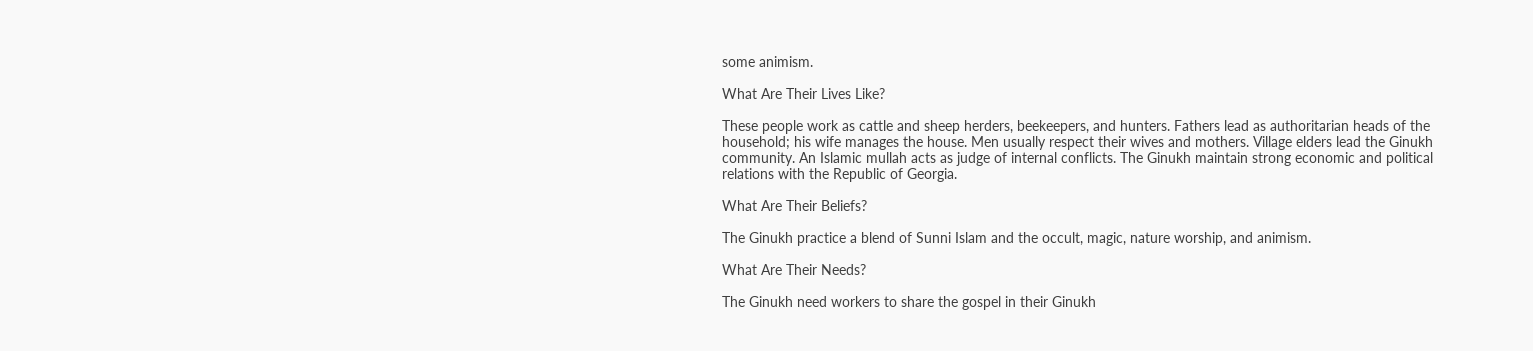some animism.

What Are Their Lives Like?

These people work as cattle and sheep herders, beekeepers, and hunters. Fathers lead as authoritarian heads of the household; his wife manages the house. Men usually respect their wives and mothers. Village elders lead the Ginukh community. An Islamic mullah acts as judge of internal conflicts. The Ginukh maintain strong economic and political relations with the Republic of Georgia.

What Are Their Beliefs?

The Ginukh practice a blend of Sunni Islam and the occult, magic, nature worship, and animism.

What Are Their Needs?

The Ginukh need workers to share the gospel in their Ginukh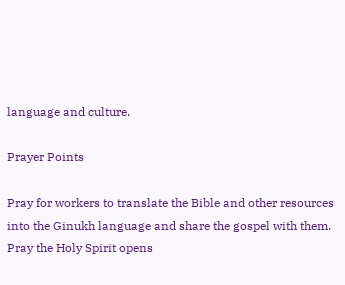language and culture.

Prayer Points

Pray for workers to translate the Bible and other resources into the Ginukh language and share the gospel with them.
Pray the Holy Spirit opens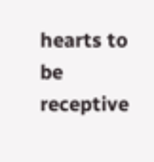hearts to be receptive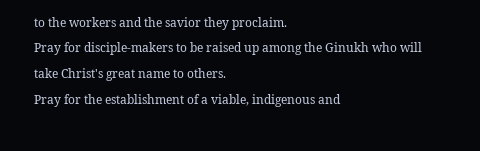to the workers and the savior they proclaim.
Pray for disciple-makers to be raised up among the Ginukh who will take Christ's great name to others.
Pray for the establishment of a viable, indigenous and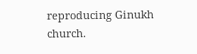reproducing Ginukh church.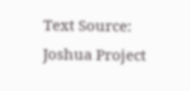Text Source:   Joshua Project